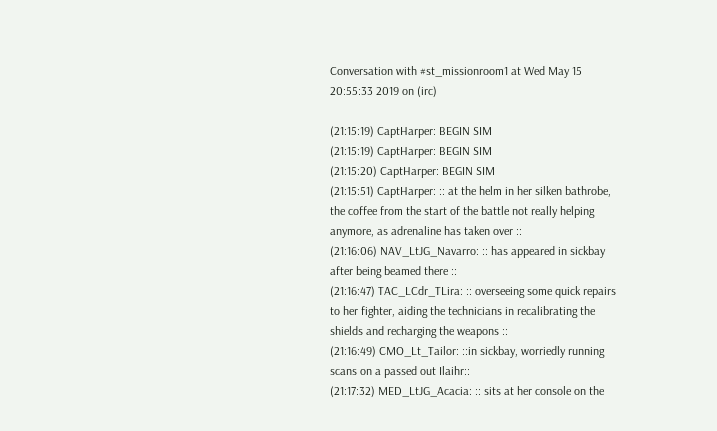Conversation with #st_missionroom1 at Wed May 15 20:55:33 2019 on (irc)

(21:15:19) CaptHarper: BEGIN SIM
(21:15:19) CaptHarper: BEGIN SIM
(21:15:20) CaptHarper: BEGIN SIM
(21:15:51) CaptHarper: :: at the helm in her silken bathrobe, the coffee from the start of the battle not really helping anymore, as adrenaline has taken over ::
(21:16:06) NAV_LtJG_Navarro: :: has appeared in sickbay after being beamed there ::
(21:16:47) TAC_LCdr_TLira: :: overseeing some quick repairs to her fighter, aiding the technicians in recalibrating the shields and recharging the weapons ::
(21:16:49) CMO_Lt_Tailor: ::in sickbay, worriedly running scans on a passed out Ilaihr::
(21:17:32) MED_LtJG_Acacia: :: sits at her console on the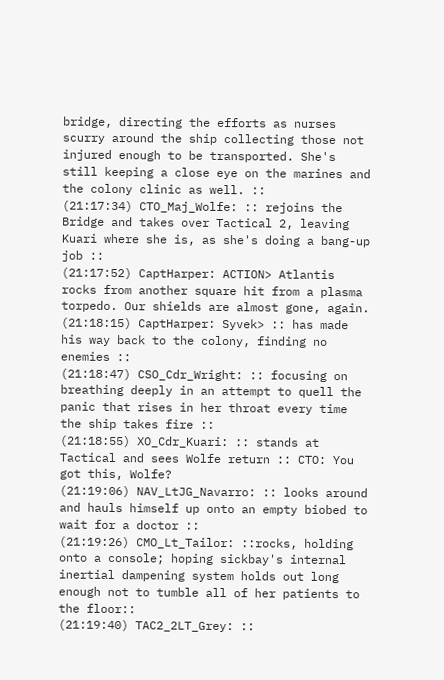bridge, directing the efforts as nurses scurry around the ship collecting those not injured enough to be transported. She's still keeping a close eye on the marines and the colony clinic as well. ::
(21:17:34) CTO_Maj_Wolfe: :: rejoins the Bridge and takes over Tactical 2, leaving Kuari where she is, as she's doing a bang-up job ::
(21:17:52) CaptHarper: ACTION> Atlantis rocks from another square hit from a plasma torpedo. Our shields are almost gone, again.
(21:18:15) CaptHarper: Syvek> :: has made his way back to the colony, finding no enemies ::
(21:18:47) CSO_Cdr_Wright: :: focusing on breathing deeply in an attempt to quell the panic that rises in her throat every time the ship takes fire ::
(21:18:55) XO_Cdr_Kuari: :: stands at Tactical and sees Wolfe return :: CTO: You got this, Wolfe?
(21:19:06) NAV_LtJG_Navarro: :: looks around and hauls himself up onto an empty biobed to wait for a doctor ::
(21:19:26) CMO_Lt_Tailor: ::rocks, holding onto a console; hoping sickbay's internal inertial dampening system holds out long enough not to tumble all of her patients to the floor::
(21:19:40) TAC2_2LT_Grey: ::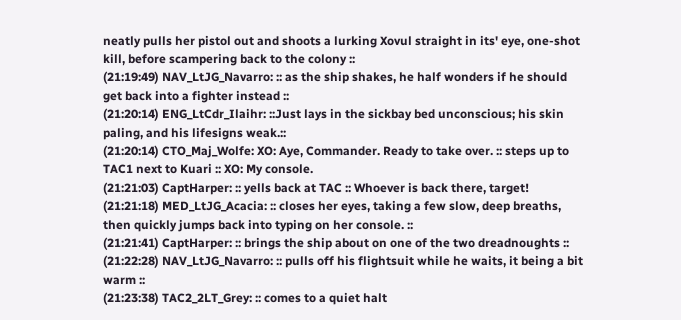neatly pulls her pistol out and shoots a lurking Xovul straight in its' eye, one-shot kill, before scampering back to the colony ::
(21:19:49) NAV_LtJG_Navarro: :: as the ship shakes, he half wonders if he should get back into a fighter instead ::
(21:20:14) ENG_LtCdr_Ilaihr: ::Just lays in the sickbay bed unconscious; his skin paling, and his lifesigns weak.::
(21:20:14) CTO_Maj_Wolfe: XO: Aye, Commander. Ready to take over. :: steps up to TAC1 next to Kuari :: XO: My console.
(21:21:03) CaptHarper: :: yells back at TAC :: Whoever is back there, target!
(21:21:18) MED_LtJG_Acacia: :: closes her eyes, taking a few slow, deep breaths, then quickly jumps back into typing on her console. ::
(21:21:41) CaptHarper: :: brings the ship about on one of the two dreadnoughts ::
(21:22:28) NAV_LtJG_Navarro: :: pulls off his flightsuit while he waits, it being a bit warm ::
(21:23:38) TAC2_2LT_Grey: :: comes to a quiet halt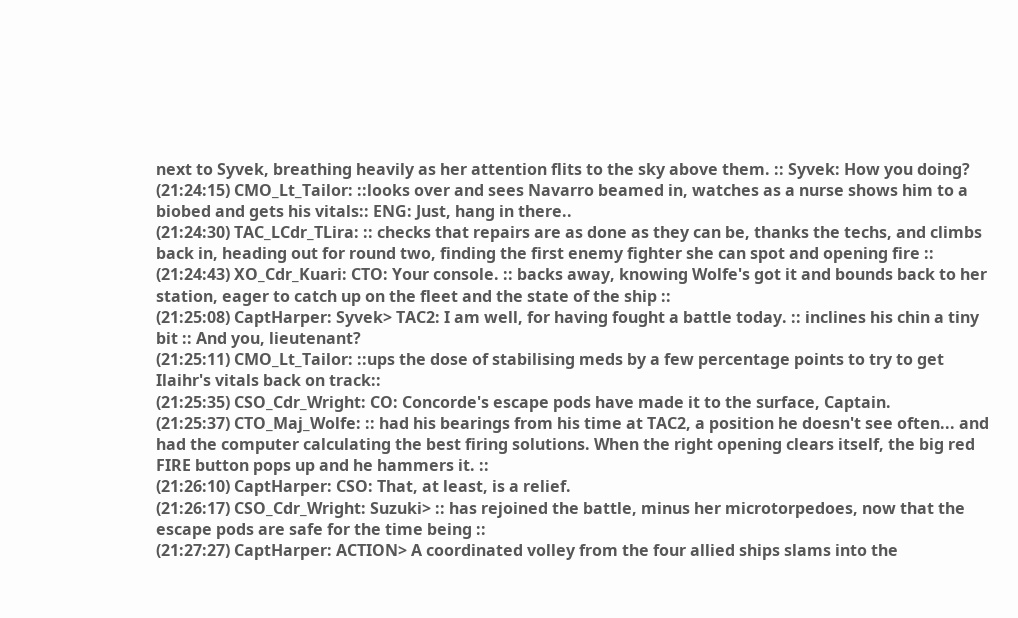next to Syvek, breathing heavily as her attention flits to the sky above them. :: Syvek: How you doing?
(21:24:15) CMO_Lt_Tailor: ::looks over and sees Navarro beamed in, watches as a nurse shows him to a biobed and gets his vitals:: ENG: Just, hang in there..
(21:24:30) TAC_LCdr_TLira: :: checks that repairs are as done as they can be, thanks the techs, and climbs back in, heading out for round two, finding the first enemy fighter she can spot and opening fire ::
(21:24:43) XO_Cdr_Kuari: CTO: Your console. :: backs away, knowing Wolfe's got it and bounds back to her station, eager to catch up on the fleet and the state of the ship ::
(21:25:08) CaptHarper: Syvek> TAC2: I am well, for having fought a battle today. :: inclines his chin a tiny bit :: And you, lieutenant?
(21:25:11) CMO_Lt_Tailor: ::ups the dose of stabilising meds by a few percentage points to try to get Ilaihr's vitals back on track::
(21:25:35) CSO_Cdr_Wright: CO: Concorde's escape pods have made it to the surface, Captain.
(21:25:37) CTO_Maj_Wolfe: :: had his bearings from his time at TAC2, a position he doesn't see often... and had the computer calculating the best firing solutions. When the right opening clears itself, the big red FIRE button pops up and he hammers it. ::
(21:26:10) CaptHarper: CSO: That, at least, is a relief.
(21:26:17) CSO_Cdr_Wright: Suzuki> :: has rejoined the battle, minus her microtorpedoes, now that the escape pods are safe for the time being ::
(21:27:27) CaptHarper: ACTION> A coordinated volley from the four allied ships slams into the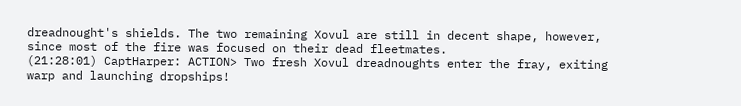dreadnought's shields. The two remaining Xovul are still in decent shape, however, since most of the fire was focused on their dead fleetmates.
(21:28:01) CaptHarper: ACTION> Two fresh Xovul dreadnoughts enter the fray, exiting warp and launching dropships!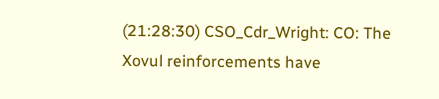(21:28:30) CSO_Cdr_Wright: CO: The Xovul reinforcements have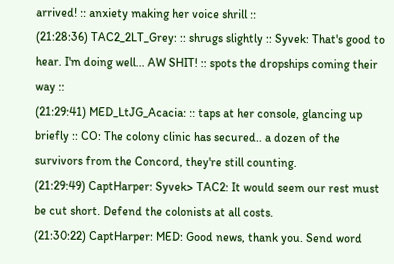arrived! :: anxiety making her voice shrill ::
(21:28:36) TAC2_2LT_Grey: :: shrugs slightly :: Syvek: That's good to hear. I'm doing well... AW SHIT! :: spots the dropships coming their way ::
(21:29:41) MED_LtJG_Acacia: :: taps at her console, glancing up briefly :: CO: The colony clinic has secured.. a dozen of the survivors from the Concord, they're still counting.
(21:29:49) CaptHarper: Syvek> TAC2: It would seem our rest must be cut short. Defend the colonists at all costs.
(21:30:22) CaptHarper: MED: Good news, thank you. Send word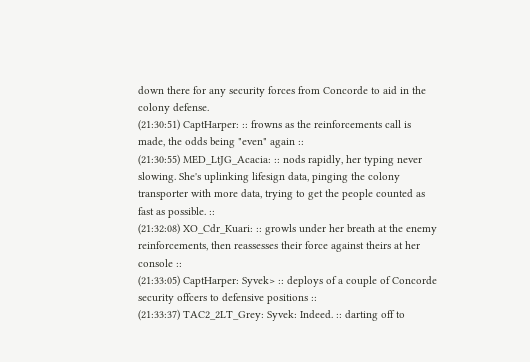down there for any security forces from Concorde to aid in the colony defense.
(21:30:51) CaptHarper: :: frowns as the reinforcements call is made, the odds being "even" again ::
(21:30:55) MED_LtJG_Acacia: :: nods rapidly, her typing never slowing. She's uplinking lifesign data, pinging the colony transporter with more data, trying to get the people counted as fast as possible. ::
(21:32:08) XO_Cdr_Kuari: :: growls under her breath at the enemy reinforcements, then reassesses their force against theirs at her console ::
(21:33:05) CaptHarper: Syvek> :: deploys of a couple of Concorde security offcers to defensive positions ::
(21:33:37) TAC2_2LT_Grey: Syvek: Indeed. :: darting off to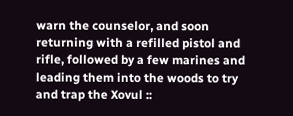warn the counselor, and soon returning with a refilled pistol and rifle, followed by a few marines and leading them into the woods to try and trap the Xovul ::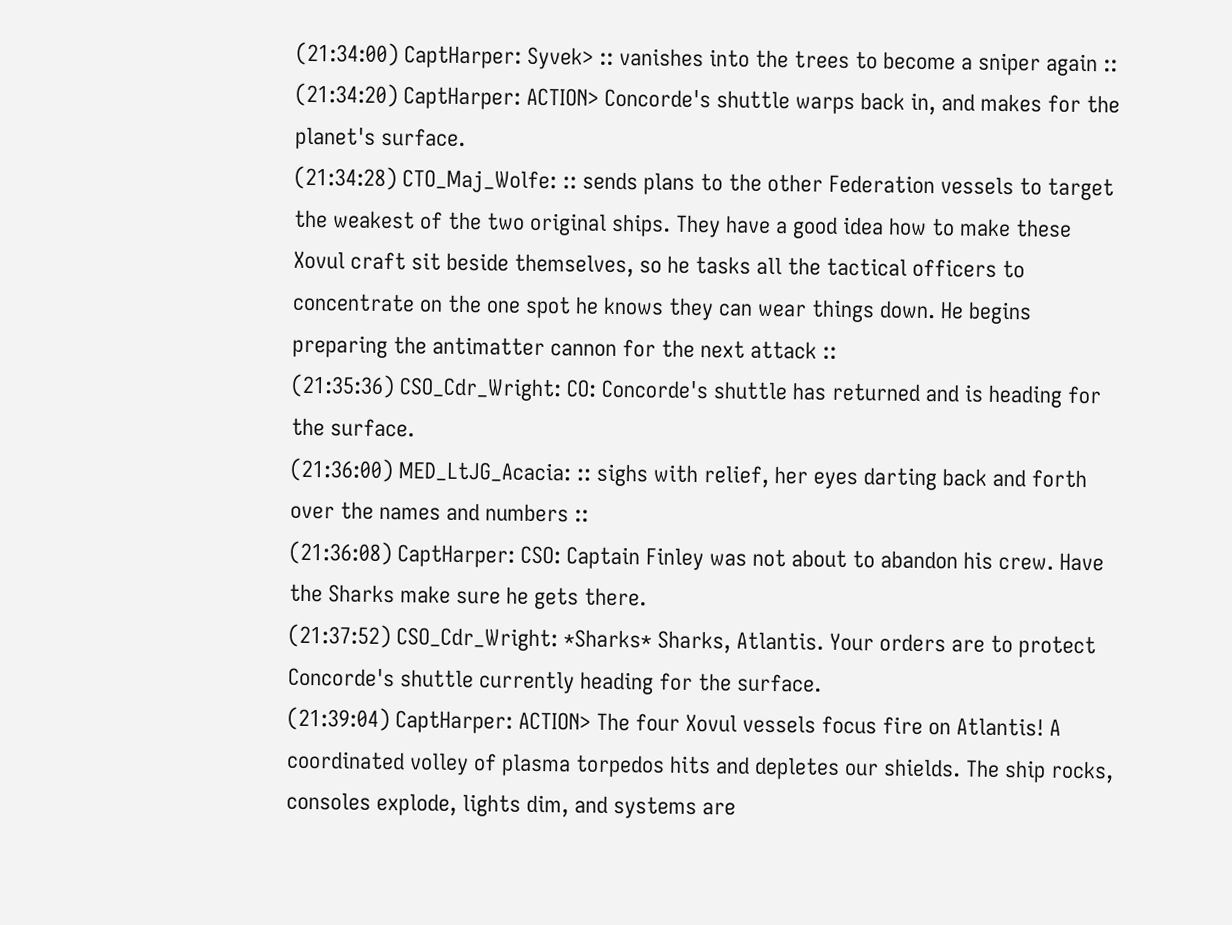(21:34:00) CaptHarper: Syvek> :: vanishes into the trees to become a sniper again ::
(21:34:20) CaptHarper: ACTION> Concorde's shuttle warps back in, and makes for the planet's surface.
(21:34:28) CTO_Maj_Wolfe: :: sends plans to the other Federation vessels to target the weakest of the two original ships. They have a good idea how to make these Xovul craft sit beside themselves, so he tasks all the tactical officers to concentrate on the one spot he knows they can wear things down. He begins preparing the antimatter cannon for the next attack ::
(21:35:36) CSO_Cdr_Wright: CO: Concorde's shuttle has returned and is heading for the surface.
(21:36:00) MED_LtJG_Acacia: :: sighs with relief, her eyes darting back and forth over the names and numbers ::
(21:36:08) CaptHarper: CSO: Captain Finley was not about to abandon his crew. Have the Sharks make sure he gets there.
(21:37:52) CSO_Cdr_Wright: *Sharks* Sharks, Atlantis. Your orders are to protect Concorde's shuttle currently heading for the surface.
(21:39:04) CaptHarper: ACTION> The four Xovul vessels focus fire on Atlantis! A coordinated volley of plasma torpedos hits and depletes our shields. The ship rocks, consoles explode, lights dim, and systems are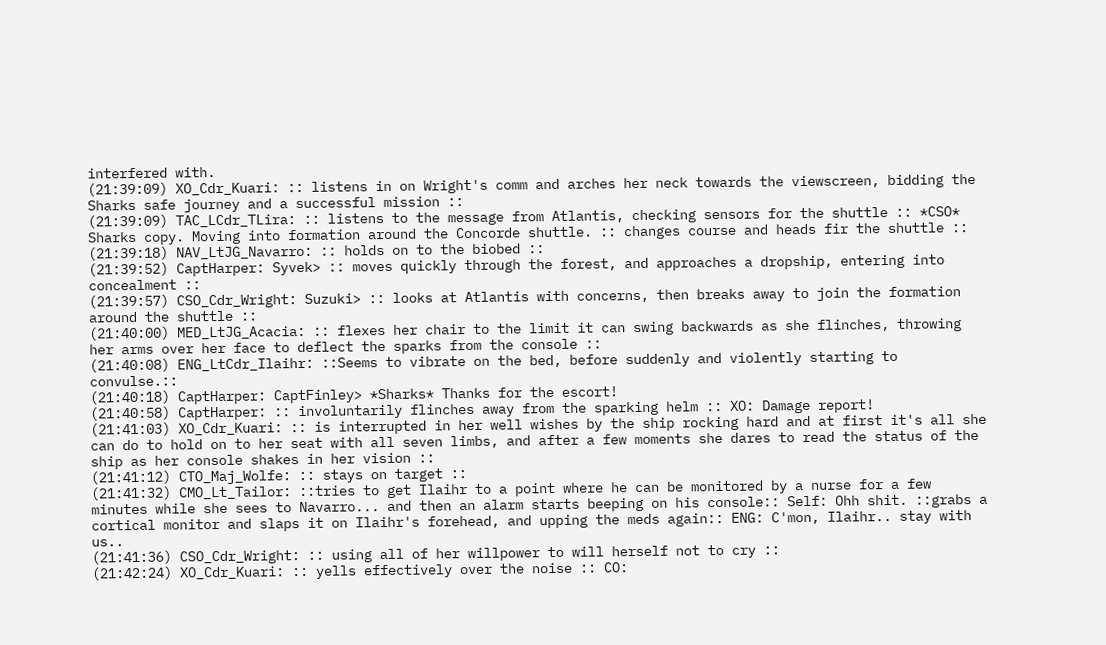interfered with.
(21:39:09) XO_Cdr_Kuari: :: listens in on Wright's comm and arches her neck towards the viewscreen, bidding the Sharks safe journey and a successful mission ::
(21:39:09) TAC_LCdr_TLira: :: listens to the message from Atlantis, checking sensors for the shuttle :: *CSO* Sharks copy. Moving into formation around the Concorde shuttle. :: changes course and heads fir the shuttle ::
(21:39:18) NAV_LtJG_Navarro: :: holds on to the biobed ::
(21:39:52) CaptHarper: Syvek> :: moves quickly through the forest, and approaches a dropship, entering into concealment ::
(21:39:57) CSO_Cdr_Wright: Suzuki> :: looks at Atlantis with concerns, then breaks away to join the formation around the shuttle ::
(21:40:00) MED_LtJG_Acacia: :: flexes her chair to the limit it can swing backwards as she flinches, throwing her arms over her face to deflect the sparks from the console ::
(21:40:08) ENG_LtCdr_Ilaihr: ::Seems to vibrate on the bed, before suddenly and violently starting to convulse.::
(21:40:18) CaptHarper: CaptFinley> *Sharks* Thanks for the escort!
(21:40:58) CaptHarper: :: involuntarily flinches away from the sparking helm :: XO: Damage report!
(21:41:03) XO_Cdr_Kuari: :: is interrupted in her well wishes by the ship rocking hard and at first it's all she can do to hold on to her seat with all seven limbs, and after a few moments she dares to read the status of the ship as her console shakes in her vision ::
(21:41:12) CTO_Maj_Wolfe: :: stays on target ::
(21:41:32) CMO_Lt_Tailor: ::tries to get Ilaihr to a point where he can be monitored by a nurse for a few minutes while she sees to Navarro... and then an alarm starts beeping on his console:: Self: Ohh shit. ::grabs a cortical monitor and slaps it on Ilaihr's forehead, and upping the meds again:: ENG: C'mon, Ilaihr.. stay with us..
(21:41:36) CSO_Cdr_Wright: :: using all of her willpower to will herself not to cry ::
(21:42:24) XO_Cdr_Kuari: :: yells effectively over the noise :: CO: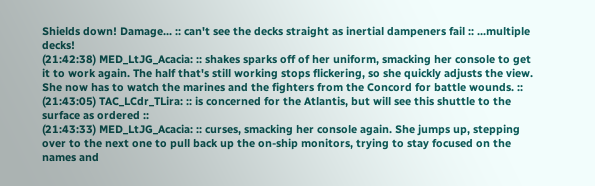Shields down! Damage... :: can't see the decks straight as inertial dampeners fail :: ...multiple decks!
(21:42:38) MED_LtJG_Acacia: :: shakes sparks off of her uniform, smacking her console to get it to work again. The half that's still working stops flickering, so she quickly adjusts the view. She now has to watch the marines and the fighters from the Concord for battle wounds. ::
(21:43:05) TAC_LCdr_TLira: :: is concerned for the Atlantis, but will see this shuttle to the surface as ordered ::
(21:43:33) MED_LtJG_Acacia: :: curses, smacking her console again. She jumps up, stepping over to the next one to pull back up the on-ship monitors, trying to stay focused on the names and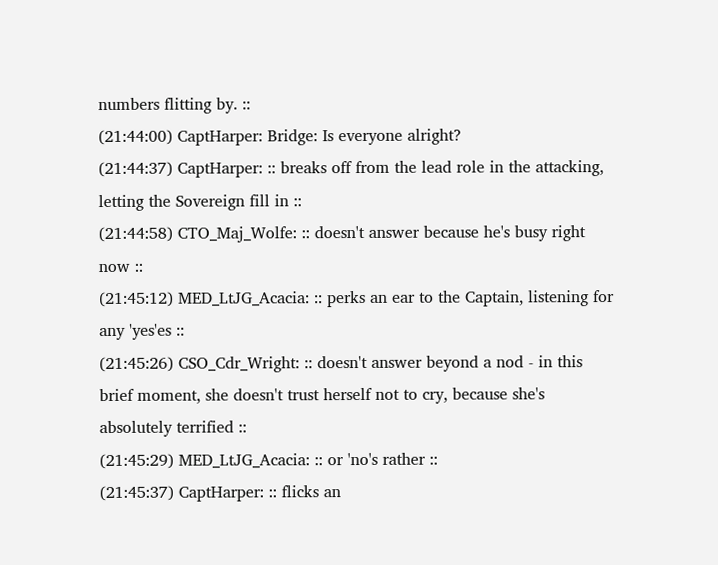numbers flitting by. ::
(21:44:00) CaptHarper: Bridge: Is everyone alright?
(21:44:37) CaptHarper: :: breaks off from the lead role in the attacking, letting the Sovereign fill in ::
(21:44:58) CTO_Maj_Wolfe: :: doesn't answer because he's busy right now ::
(21:45:12) MED_LtJG_Acacia: :: perks an ear to the Captain, listening for any 'yes'es ::
(21:45:26) CSO_Cdr_Wright: :: doesn't answer beyond a nod - in this brief moment, she doesn't trust herself not to cry, because she's absolutely terrified ::
(21:45:29) MED_LtJG_Acacia: :: or 'no's rather ::
(21:45:37) CaptHarper: :: flicks an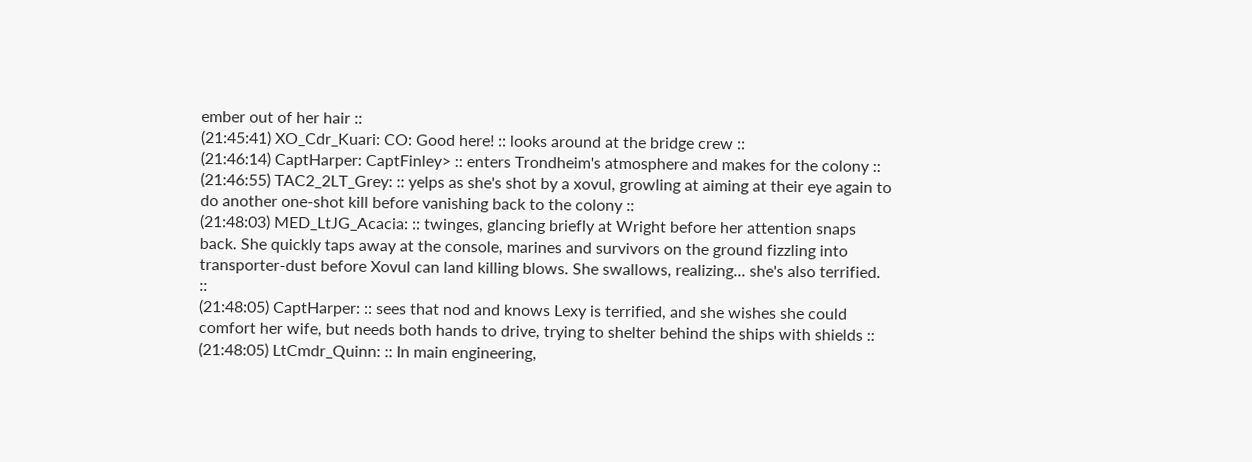ember out of her hair ::
(21:45:41) XO_Cdr_Kuari: CO: Good here! :: looks around at the bridge crew ::
(21:46:14) CaptHarper: CaptFinley> :: enters Trondheim's atmosphere and makes for the colony ::
(21:46:55) TAC2_2LT_Grey: :: yelps as she's shot by a xovul, growling at aiming at their eye again to do another one-shot kill before vanishing back to the colony ::
(21:48:03) MED_LtJG_Acacia: :: twinges, glancing briefly at Wright before her attention snaps back. She quickly taps away at the console, marines and survivors on the ground fizzling into transporter-dust before Xovul can land killing blows. She swallows, realizing... she's also terrified. ::
(21:48:05) CaptHarper: :: sees that nod and knows Lexy is terrified, and she wishes she could comfort her wife, but needs both hands to drive, trying to shelter behind the ships with shields ::
(21:48:05) LtCmdr_Quinn: :: In main engineering,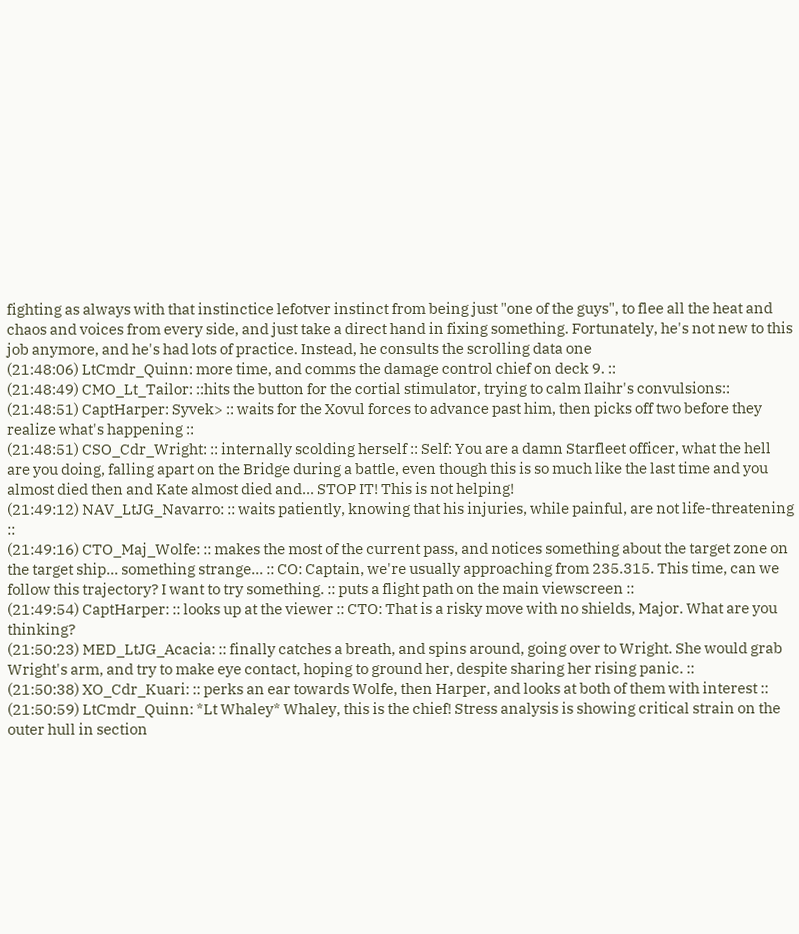fighting as always with that instinctice lefotver instinct from being just "one of the guys", to flee all the heat and chaos and voices from every side, and just take a direct hand in fixing something. Fortunately, he's not new to this job anymore, and he's had lots of practice. Instead, he consults the scrolling data one
(21:48:06) LtCmdr_Quinn: more time, and comms the damage control chief on deck 9. ::
(21:48:49) CMO_Lt_Tailor: ::hits the button for the cortial stimulator, trying to calm Ilaihr's convulsions::
(21:48:51) CaptHarper: Syvek> :: waits for the Xovul forces to advance past him, then picks off two before they realize what's happening ::
(21:48:51) CSO_Cdr_Wright: :: internally scolding herself :: Self: You are a damn Starfleet officer, what the hell are you doing, falling apart on the Bridge during a battle, even though this is so much like the last time and you almost died then and Kate almost died and... STOP IT! This is not helping!
(21:49:12) NAV_LtJG_Navarro: :: waits patiently, knowing that his injuries, while painful, are not life-threatening ::
(21:49:16) CTO_Maj_Wolfe: :: makes the most of the current pass, and notices something about the target zone on the target ship... something strange... :: CO: Captain, we're usually approaching from 235.315. This time, can we follow this trajectory? I want to try something. :: puts a flight path on the main viewscreen ::
(21:49:54) CaptHarper: :: looks up at the viewer :: CTO: That is a risky move with no shields, Major. What are you thinking?
(21:50:23) MED_LtJG_Acacia: :: finally catches a breath, and spins around, going over to Wright. She would grab Wright's arm, and try to make eye contact, hoping to ground her, despite sharing her rising panic. ::
(21:50:38) XO_Cdr_Kuari: :: perks an ear towards Wolfe, then Harper, and looks at both of them with interest ::
(21:50:59) LtCmdr_Quinn: *Lt Whaley* Whaley, this is the chief! Stress analysis is showing critical strain on the outer hull in section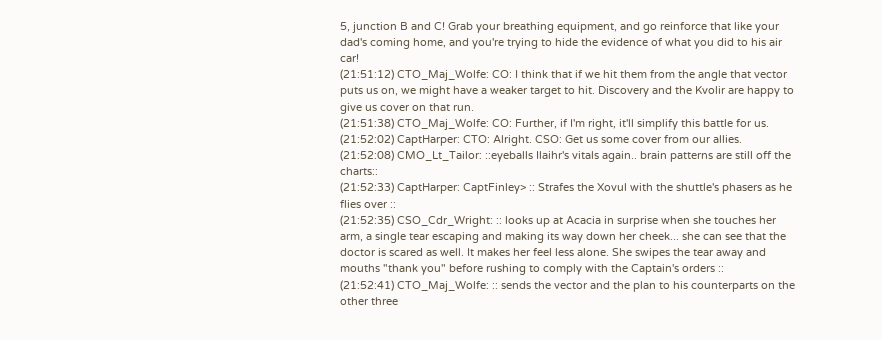5, junction B and C! Grab your breathing equipment, and go reinforce that like your dad's coming home, and you're trying to hide the evidence of what you did to his air car!
(21:51:12) CTO_Maj_Wolfe: CO: I think that if we hit them from the angle that vector puts us on, we might have a weaker target to hit. Discovery and the Kvolir are happy to give us cover on that run.
(21:51:38) CTO_Maj_Wolfe: CO: Further, if I'm right, it'll simplify this battle for us.
(21:52:02) CaptHarper: CTO: Alright. CSO: Get us some cover from our allies.
(21:52:08) CMO_Lt_Tailor: ::eyeballs Ilaihr's vitals again.. brain patterns are still off the charts::
(21:52:33) CaptHarper: CaptFinley> :: Strafes the Xovul with the shuttle's phasers as he flies over ::
(21:52:35) CSO_Cdr_Wright: :: looks up at Acacia in surprise when she touches her arm, a single tear escaping and making its way down her cheek... she can see that the doctor is scared as well. It makes her feel less alone. She swipes the tear away and mouths "thank you" before rushing to comply with the Captain's orders ::
(21:52:41) CTO_Maj_Wolfe: :: sends the vector and the plan to his counterparts on the other three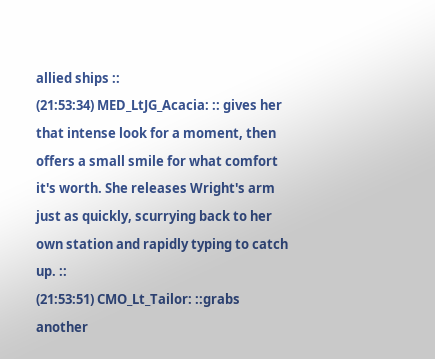allied ships ::
(21:53:34) MED_LtJG_Acacia: :: gives her that intense look for a moment, then offers a small smile for what comfort it's worth. She releases Wright's arm just as quickly, scurrying back to her own station and rapidly typing to catch up. ::
(21:53:51) CMO_Lt_Tailor: ::grabs another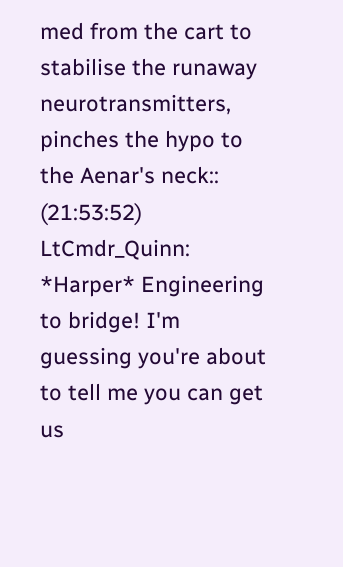med from the cart to stabilise the runaway neurotransmitters, pinches the hypo to the Aenar's neck::
(21:53:52) LtCmdr_Quinn: *Harper* Engineering to bridge! I'm guessing you're about to tell me you can get us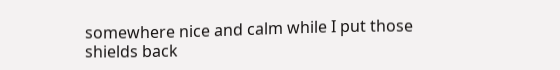somewhere nice and calm while I put those shields back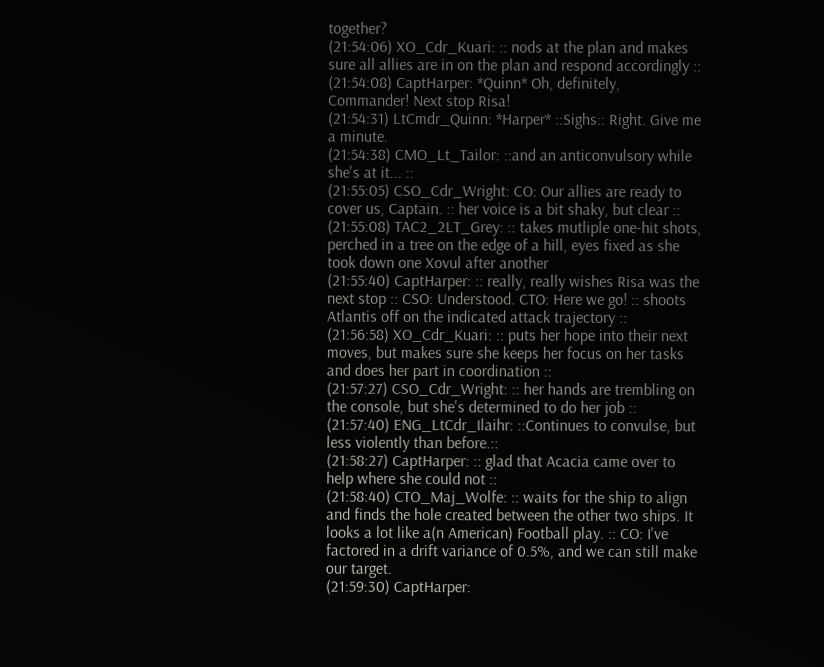together?
(21:54:06) XO_Cdr_Kuari: :: nods at the plan and makes sure all allies are in on the plan and respond accordingly ::
(21:54:08) CaptHarper: *Quinn* Oh, definitely, Commander! Next stop Risa!
(21:54:31) LtCmdr_Quinn: *Harper* ::Sighs:: Right. Give me a minute.
(21:54:38) CMO_Lt_Tailor: ::and an anticonvulsory while she's at it... ::
(21:55:05) CSO_Cdr_Wright: CO: Our allies are ready to cover us, Captain. :: her voice is a bit shaky, but clear ::
(21:55:08) TAC2_2LT_Grey: :: takes mutliple one-hit shots, perched in a tree on the edge of a hill, eyes fixed as she took down one Xovul after another
(21:55:40) CaptHarper: :: really, really wishes Risa was the next stop :: CSO: Understood. CTO: Here we go! :: shoots Atlantis off on the indicated attack trajectory ::
(21:56:58) XO_Cdr_Kuari: :: puts her hope into their next moves, but makes sure she keeps her focus on her tasks and does her part in coordination ::
(21:57:27) CSO_Cdr_Wright: :: her hands are trembling on the console, but she's determined to do her job ::
(21:57:40) ENG_LtCdr_Ilaihr: ::Continues to convulse, but less violently than before.::
(21:58:27) CaptHarper: :: glad that Acacia came over to help where she could not ::
(21:58:40) CTO_Maj_Wolfe: :: waits for the ship to align and finds the hole created between the other two ships. It looks a lot like a(n American) Football play. :: CO: I've factored in a drift variance of 0.5%, and we can still make our target.
(21:59:30) CaptHarper: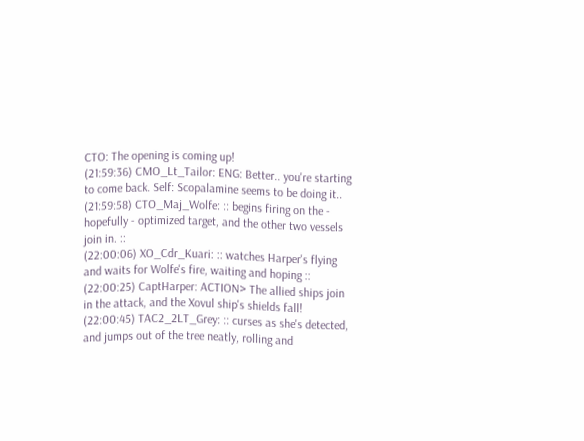CTO: The opening is coming up!
(21:59:36) CMO_Lt_Tailor: ENG: Better.. you're starting to come back. Self: Scopalamine seems to be doing it..
(21:59:58) CTO_Maj_Wolfe: :: begins firing on the - hopefully - optimized target, and the other two vessels join in. ::
(22:00:06) XO_Cdr_Kuari: :: watches Harper's flying and waits for Wolfe's fire, waiting and hoping ::
(22:00:25) CaptHarper: ACTION> The allied ships join in the attack, and the Xovul ship's shields fall!
(22:00:45) TAC2_2LT_Grey: :: curses as she's detected, and jumps out of the tree neatly, rolling and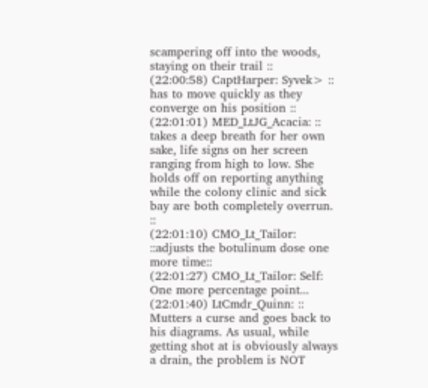scampering off into the woods, staying on their trail ::
(22:00:58) CaptHarper: Syvek> :: has to move quickly as they converge on his position ::
(22:01:01) MED_LtJG_Acacia: :: takes a deep breath for her own sake, life signs on her screen ranging from high to low. She holds off on reporting anything while the colony clinic and sick bay are both completely overrun. ::
(22:01:10) CMO_Lt_Tailor: ::adjusts the botulinum dose one more time::
(22:01:27) CMO_Lt_Tailor: Self: One more percentage point...
(22:01:40) LtCmdr_Quinn: :: Mutters a curse and goes back to his diagrams. As usual, while getting shot at is obviously always a drain, the problem is NOT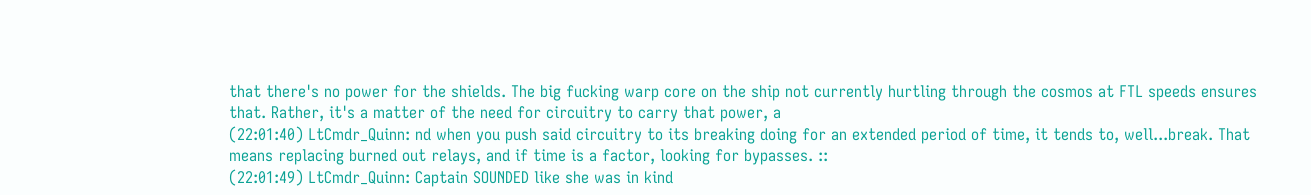that there's no power for the shields. The big fucking warp core on the ship not currently hurtling through the cosmos at FTL speeds ensures that. Rather, it's a matter of the need for circuitry to carry that power, a
(22:01:40) LtCmdr_Quinn: nd when you push said circuitry to its breaking doing for an extended period of time, it tends to, well...break. That means replacing burned out relays, and if time is a factor, looking for bypasses. ::
(22:01:49) LtCmdr_Quinn: Captain SOUNDED like she was in kind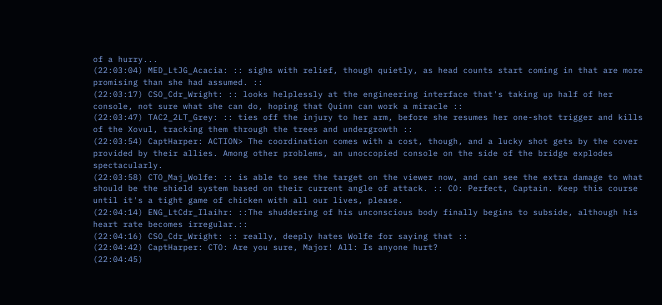of a hurry...
(22:03:04) MED_LtJG_Acacia: :: sighs with relief, though quietly, as head counts start coming in that are more promising than she had assumed. ::
(22:03:17) CSO_Cdr_Wright: :: looks helplessly at the engineering interface that's taking up half of her console, not sure what she can do, hoping that Quinn can work a miracle ::
(22:03:47) TAC2_2LT_Grey: :: ties off the injury to her arm, before she resumes her one-shot trigger and kills of the Xovul, tracking them through the trees and undergrowth ::
(22:03:54) CaptHarper: ACTION> The coordination comes with a cost, though, and a lucky shot gets by the cover provided by their allies. Among other problems, an unoccopied console on the side of the bridge explodes spectacularly.
(22:03:58) CTO_Maj_Wolfe: :: is able to see the target on the viewer now, and can see the extra damage to what should be the shield system based on their current angle of attack. :: CO: Perfect, Captain. Keep this course until it's a tight game of chicken with all our lives, please.
(22:04:14) ENG_LtCdr_Ilaihr: ::The shuddering of his unconscious body finally begins to subside, although his heart rate becomes irregular.::
(22:04:16) CSO_Cdr_Wright: :: really, deeply hates Wolfe for saying that ::
(22:04:42) CaptHarper: CTO: Are you sure, Major! All: Is anyone hurt?
(22:04:45)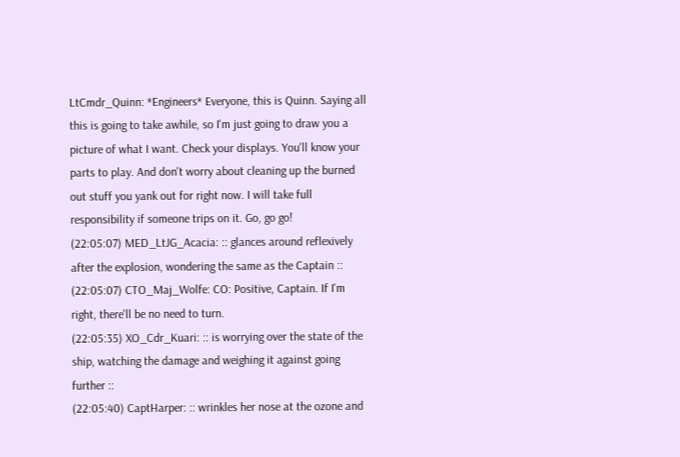LtCmdr_Quinn: *Engineers* Everyone, this is Quinn. Saying all this is going to take awhile, so I'm just going to draw you a picture of what I want. Check your displays. You'll know your parts to play. And don't worry about cleaning up the burned out stuff you yank out for right now. I will take full responsibility if someone trips on it. Go, go go!
(22:05:07) MED_LtJG_Acacia: :: glances around reflexively after the explosion, wondering the same as the Captain ::
(22:05:07) CTO_Maj_Wolfe: CO: Positive, Captain. If I'm right, there'll be no need to turn.
(22:05:35) XO_Cdr_Kuari: :: is worrying over the state of the ship, watching the damage and weighing it against going further ::
(22:05:40) CaptHarper: :: wrinkles her nose at the ozone and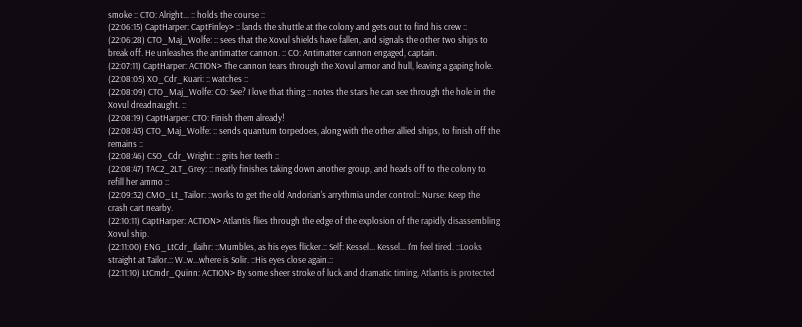smoke :: CTO: Alright... :: holds the course ::
(22:06:15) CaptHarper: CaptFinley> :: lands the shuttle at the colony and gets out to find his crew ::
(22:06:28) CTO_Maj_Wolfe: :: sees that the Xovul shields have fallen, and signals the other two ships to break off. He unleashes the antimatter cannon. :: CO: Antimatter cannon engaged, captain.
(22:07:11) CaptHarper: ACTION> The cannon tears through the Xovul armor and hull, leaving a gaping hole.
(22:08:05) XO_Cdr_Kuari: :: watches ::
(22:08:09) CTO_Maj_Wolfe: CO: See? I love that thing :: notes the stars he can see through the hole in the Xovul dreadnaught. ::
(22:08:19) CaptHarper: CTO: Finish them already!
(22:08:43) CTO_Maj_Wolfe: :: sends quantum torpedoes, along with the other allied ships, to finish off the remains ::
(22:08:46) CSO_Cdr_Wright: :: grits her teeth ::
(22:08:47) TAC2_2LT_Grey: :: neatly finishes taking down another group, and heads off to the colony to refill her ammo ::
(22:09:32) CMO_Lt_Tailor: ::works to get the old Andorian's arrythmia under control:: Nurse: Keep the crash cart nearby.
(22:10:11) CaptHarper: ACTION> Atlantis flies through the edge of the explosion of the rapidly disassembling Xovul ship.
(22:11:00) ENG_LtCdr_Ilaihr: ::Mumbles, as his eyes flicker.:: Self: Kessel... Kessel... I'm feel tired. ::Looks straight at Tailor.:: W..w...where is Solir. ::His eyes close again.::
(22:11:10) LtCmdr_Quinn: ACTION> By some sheer stroke of luck and dramatic timing, Atlantis is protected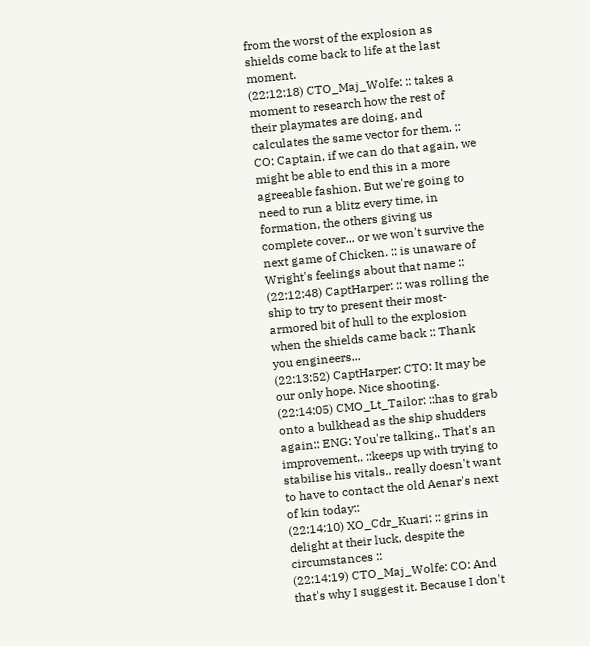from the worst of the explosion as shields come back to life at the last moment.
(22:12:18) CTO_Maj_Wolfe: :: takes a moment to research how the rest of their playmates are doing, and calculates the same vector for them. :: CO: Captain, if we can do that again, we might be able to end this in a more agreeable fashion. But we're going to need to run a blitz every time, in formation, the others giving us complete cover... or we won't survive the next game of Chicken. :: is unaware of Wright's feelings about that name ::
(22:12:48) CaptHarper: :: was rolling the ship to try to present their most-armored bit of hull to the explosion when the shields came back :: Thank you engineers...
(22:13:52) CaptHarper: CTO: It may be our only hope. Nice shooting.
(22:14:05) CMO_Lt_Tailor: ::has to grab onto a bulkhead as the ship shudders again:: ENG: You're talking.. That's an improvement.. ::keeps up with trying to stabilise his vitals.. really doesn't want to have to contact the old Aenar's next of kin today::
(22:14:10) XO_Cdr_Kuari: :: grins in delight at their luck, despite the circumstances ::
(22:14:19) CTO_Maj_Wolfe: CO: And that's why I suggest it. Because I don't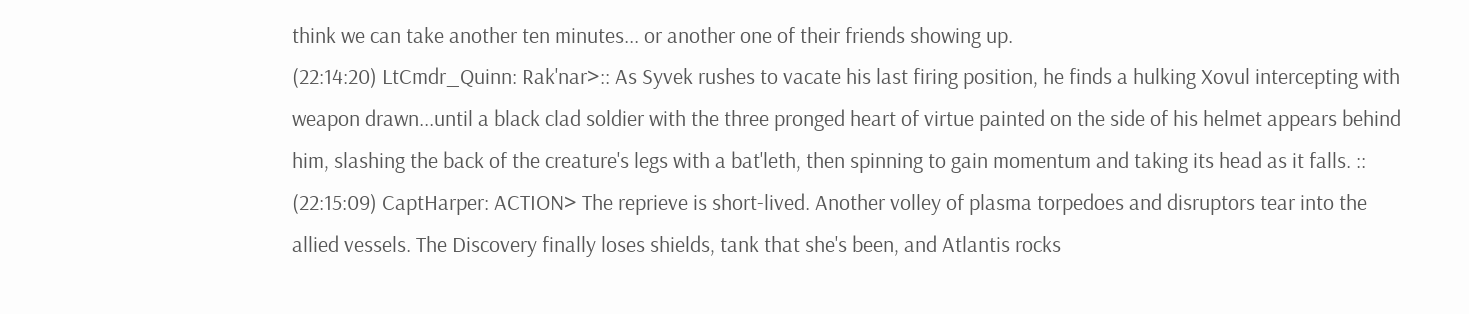think we can take another ten minutes... or another one of their friends showing up.
(22:14:20) LtCmdr_Quinn: Rak'nar>:: As Syvek rushes to vacate his last firing position, he finds a hulking Xovul intercepting with weapon drawn...until a black clad soldier with the three pronged heart of virtue painted on the side of his helmet appears behind him, slashing the back of the creature's legs with a bat'leth, then spinning to gain momentum and taking its head as it falls. ::
(22:15:09) CaptHarper: ACTION> The reprieve is short-lived. Another volley of plasma torpedoes and disruptors tear into the allied vessels. The Discovery finally loses shields, tank that she's been, and Atlantis rocks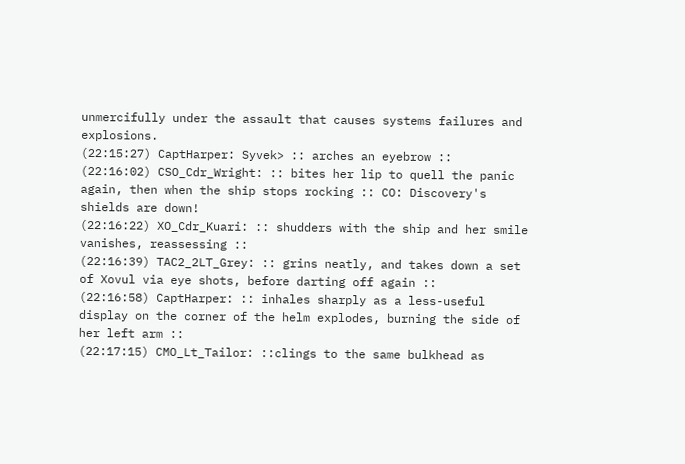unmercifully under the assault that causes systems failures and explosions.
(22:15:27) CaptHarper: Syvek> :: arches an eyebrow ::
(22:16:02) CSO_Cdr_Wright: :: bites her lip to quell the panic again, then when the ship stops rocking :: CO: Discovery's shields are down!
(22:16:22) XO_Cdr_Kuari: :: shudders with the ship and her smile vanishes, reassessing ::
(22:16:39) TAC2_2LT_Grey: :: grins neatly, and takes down a set of Xovul via eye shots, before darting off again ::
(22:16:58) CaptHarper: :: inhales sharply as a less-useful display on the corner of the helm explodes, burning the side of her left arm ::
(22:17:15) CMO_Lt_Tailor: ::clings to the same bulkhead as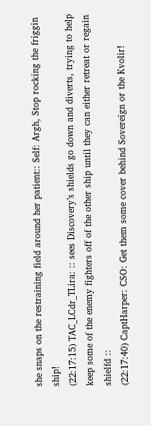she snaps on the restraining field around her patient:: Self: Argh, Stop rocking the friggin ship!
(22:17:15) TAC_LCdr_TLira: :: sees Discovery’s shields go down and diverts, trying to help keep some of the enemy fighters off of the other ship until they can either retreat or regain shielfd ::
(22:17:40) CaptHarper: CSO: Get them some cover behind Sovereign or the Kvolir!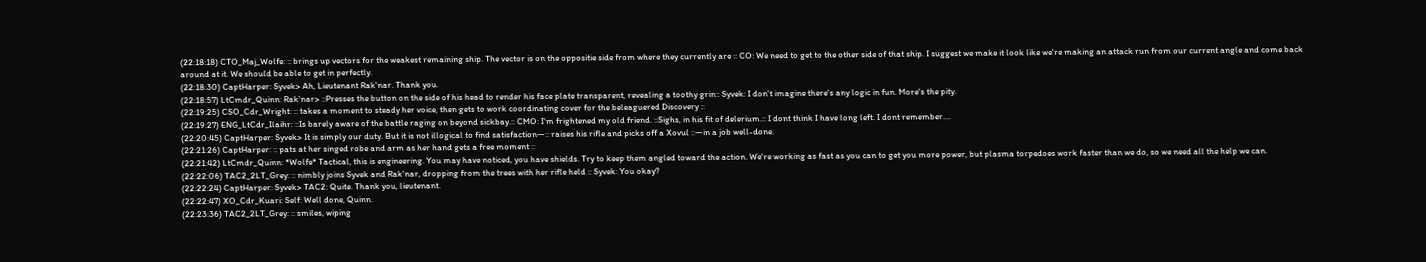(22:18:18) CTO_Maj_Wolfe: :: brings up vectors for the weakest remaining ship. The vector is on the oppositie side from where they currently are :: CO: We need to get to the other side of that ship. I suggest we make it look like we're making an attack run from our current angle and come back around at it. We should be able to get in perfectly.
(22:18:30) CaptHarper: Syvek> Ah, Lieutenant Rak'nar. Thank you.
(22:18:57) LtCmdr_Quinn: Rak'nar> ::Presses the button on the side of his head to render his face plate transparent, revealing a toothy grin:: Syvek: I don't imagine there's any logic in fun. More's the pity.
(22:19:25) CSO_Cdr_Wright: :: takes a moment to steady her voice, then gets to work coordinating cover for the beleaguered Discovery ::
(22:19:27) ENG_LtCdr_Ilaihr: ::Is barely aware of the battle raging on beyond sickbay.:: CMO: I'm frightened my old friend. ::Sighs, in his fit of delerium.:: I dont think I have long left. I dont remember....
(22:20:45) CaptHarper: Syvek> It is simply our duty. But it is not illogical to find satisfaction—:: raises his rifle and picks off a Xovul ::—in a job well-done.
(22:21:26) CaptHarper: :: pats at her singed robe and arm as her hand gets a free moment ::
(22:21:42) LtCmdr_Quinn: *Wolfe* Tactical, this is engineering. You may have noticed, you have shields. Try to keep them angled toward the action. We're working as fast as you can to get you more power, but plasma torpedoes work faster than we do, so we need all the help we can.
(22:22:06) TAC2_2LT_Grey: :: nimbly joins Syvek and Rak'nar, dropping from the trees with her rifle held :: Syvek: You okay?
(22:22:24) CaptHarper: Syvek> TAC2: Quite. Thank you, lieutenant.
(22:22:47) XO_Cdr_Kuari: Self: Well done, Quinn.
(22:23:36) TAC2_2LT_Grey: :: smiles, wiping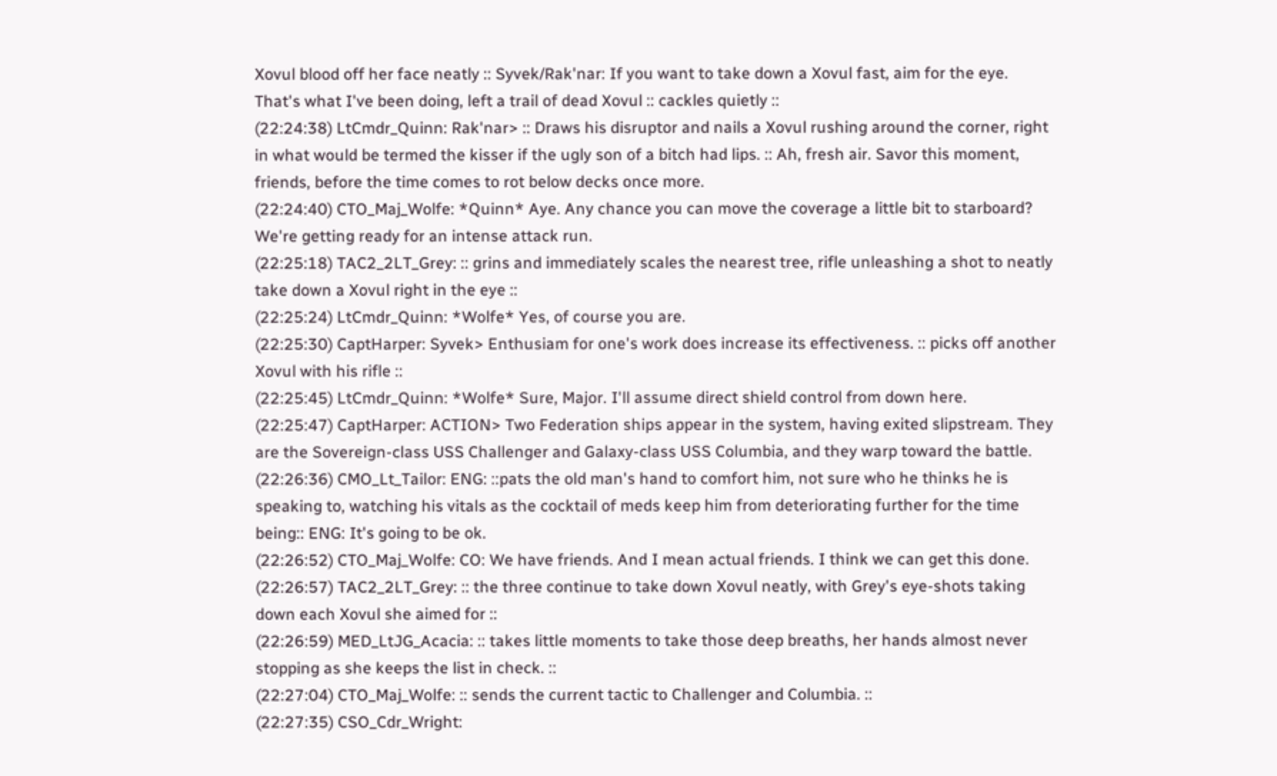Xovul blood off her face neatly :: Syvek/Rak'nar: If you want to take down a Xovul fast, aim for the eye. That's what I've been doing, left a trail of dead Xovul :: cackles quietly ::
(22:24:38) LtCmdr_Quinn: Rak'nar> :: Draws his disruptor and nails a Xovul rushing around the corner, right in what would be termed the kisser if the ugly son of a bitch had lips. :: Ah, fresh air. Savor this moment, friends, before the time comes to rot below decks once more.
(22:24:40) CTO_Maj_Wolfe: *Quinn* Aye. Any chance you can move the coverage a little bit to starboard? We're getting ready for an intense attack run.
(22:25:18) TAC2_2LT_Grey: :: grins and immediately scales the nearest tree, rifle unleashing a shot to neatly take down a Xovul right in the eye ::
(22:25:24) LtCmdr_Quinn: *Wolfe* Yes, of course you are.
(22:25:30) CaptHarper: Syvek> Enthusiam for one's work does increase its effectiveness. :: picks off another Xovul with his rifle ::
(22:25:45) LtCmdr_Quinn: *Wolfe* Sure, Major. I'll assume direct shield control from down here.
(22:25:47) CaptHarper: ACTION> Two Federation ships appear in the system, having exited slipstream. They are the Sovereign-class USS Challenger and Galaxy-class USS Columbia, and they warp toward the battle.
(22:26:36) CMO_Lt_Tailor: ENG: ::pats the old man's hand to comfort him, not sure who he thinks he is speaking to, watching his vitals as the cocktail of meds keep him from deteriorating further for the time being:: ENG: It's going to be ok.
(22:26:52) CTO_Maj_Wolfe: CO: We have friends. And I mean actual friends. I think we can get this done.
(22:26:57) TAC2_2LT_Grey: :: the three continue to take down Xovul neatly, with Grey's eye-shots taking down each Xovul she aimed for ::
(22:26:59) MED_LtJG_Acacia: :: takes little moments to take those deep breaths, her hands almost never stopping as she keeps the list in check. ::
(22:27:04) CTO_Maj_Wolfe: :: sends the current tactic to Challenger and Columbia. ::
(22:27:35) CSO_Cdr_Wright: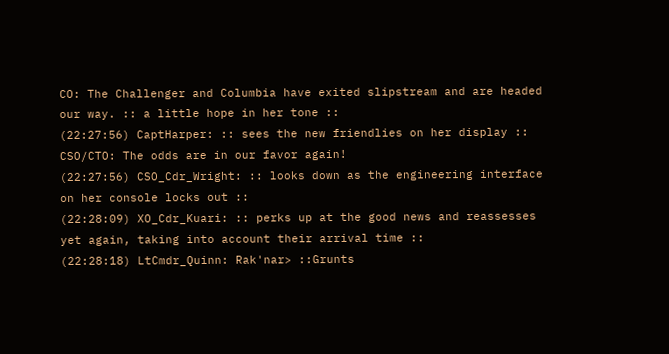CO: The Challenger and Columbia have exited slipstream and are headed our way. :: a little hope in her tone ::
(22:27:56) CaptHarper: :: sees the new friendlies on her display :: CSO/CTO: The odds are in our favor again!
(22:27:56) CSO_Cdr_Wright: :: looks down as the engineering interface on her console locks out ::
(22:28:09) XO_Cdr_Kuari: :: perks up at the good news and reassesses yet again, taking into account their arrival time ::
(22:28:18) LtCmdr_Quinn: Rak'nar> ::Grunts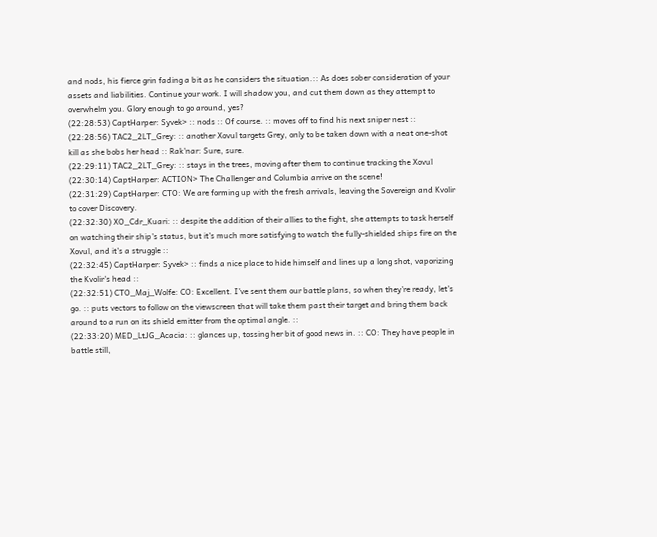and nods, his fierce grin fading a bit as he considers the situation.:: As does sober consideration of your assets and liabilities. Continue your work. I will shadow you, and cut them down as they attempt to overwhelm you. Glory enough to go around, yes?
(22:28:53) CaptHarper: Syvek> :: nods :: Of course. :: moves off to find his next sniper nest ::
(22:28:56) TAC2_2LT_Grey: :: another Xovul targets Grey, only to be taken down with a neat one-shot kill as she bobs her head :: Rak'nar: Sure, sure.
(22:29:11) TAC2_2LT_Grey: :: stays in the trees, moving after them to continue tracking the Xovul
(22:30:14) CaptHarper: ACTION> The Challenger and Columbia arrive on the scene!
(22:31:29) CaptHarper: CTO: We are forming up with the fresh arrivals, leaving the Sovereign and Kvolir to cover Discovery.
(22:32:30) XO_Cdr_Kuari: :: despite the addition of their allies to the fight, she attempts to task herself on watching their ship's status, but it's much more satisfying to watch the fully-shielded ships fire on the Xovul, and it's a struggle ::
(22:32:45) CaptHarper: Syvek> :: finds a nice place to hide himself and lines up a long shot, vaporizing the Kvolir's head ::
(22:32:51) CTO_Maj_Wolfe: CO: Excellent. I've sent them our battle plans, so when they're ready, let's go. :: puts vectors to follow on the viewscreen that will take them past their target and bring them back around to a run on its shield emitter from the optimal angle. ::
(22:33:20) MED_LtJG_Acacia: :: glances up, tossing her bit of good news in. :: CO: They have people in battle still,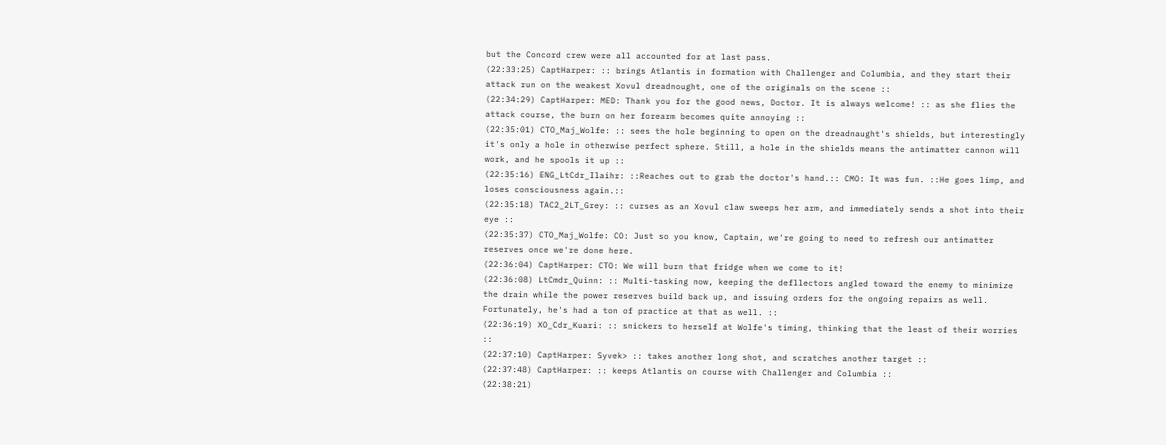but the Concord crew were all accounted for at last pass.
(22:33:25) CaptHarper: :: brings Atlantis in formation with Challenger and Columbia, and they start their attack run on the weakest Xovul dreadnought, one of the originals on the scene ::
(22:34:29) CaptHarper: MED: Thank you for the good news, Doctor. It is always welcome! :: as she flies the attack course, the burn on her forearm becomes quite annoying ::
(22:35:01) CTO_Maj_Wolfe: :: sees the hole beginning to open on the dreadnaught's shields, but interestingly it's only a hole in otherwise perfect sphere. Still, a hole in the shields means the antimatter cannon will work, and he spools it up ::
(22:35:16) ENG_LtCdr_Ilaihr: ::Reaches out to grab the doctor's hand.:: CMO: It was fun. ::He goes limp, and loses consciousness again.::
(22:35:18) TAC2_2LT_Grey: :: curses as an Xovul claw sweeps her arm, and immediately sends a shot into their eye ::
(22:35:37) CTO_Maj_Wolfe: CO: Just so you know, Captain, we're going to need to refresh our antimatter reserves once we're done here.
(22:36:04) CaptHarper: CTO: We will burn that fridge when we come to it!
(22:36:08) LtCmdr_Quinn: :: Multi-tasking now, keeping the defllectors angled toward the enemy to minimize the drain while the power reserves build back up, and issuing orders for the ongoing repairs as well. Fortunately, he's had a ton of practice at that as well. ::
(22:36:19) XO_Cdr_Kuari: :: snickers to herself at Wolfe's timing, thinking that the least of their worries ::
(22:37:10) CaptHarper: Syvek> :: takes another long shot, and scratches another target ::
(22:37:48) CaptHarper: :: keeps Atlantis on course with Challenger and Columbia ::
(22:38:21)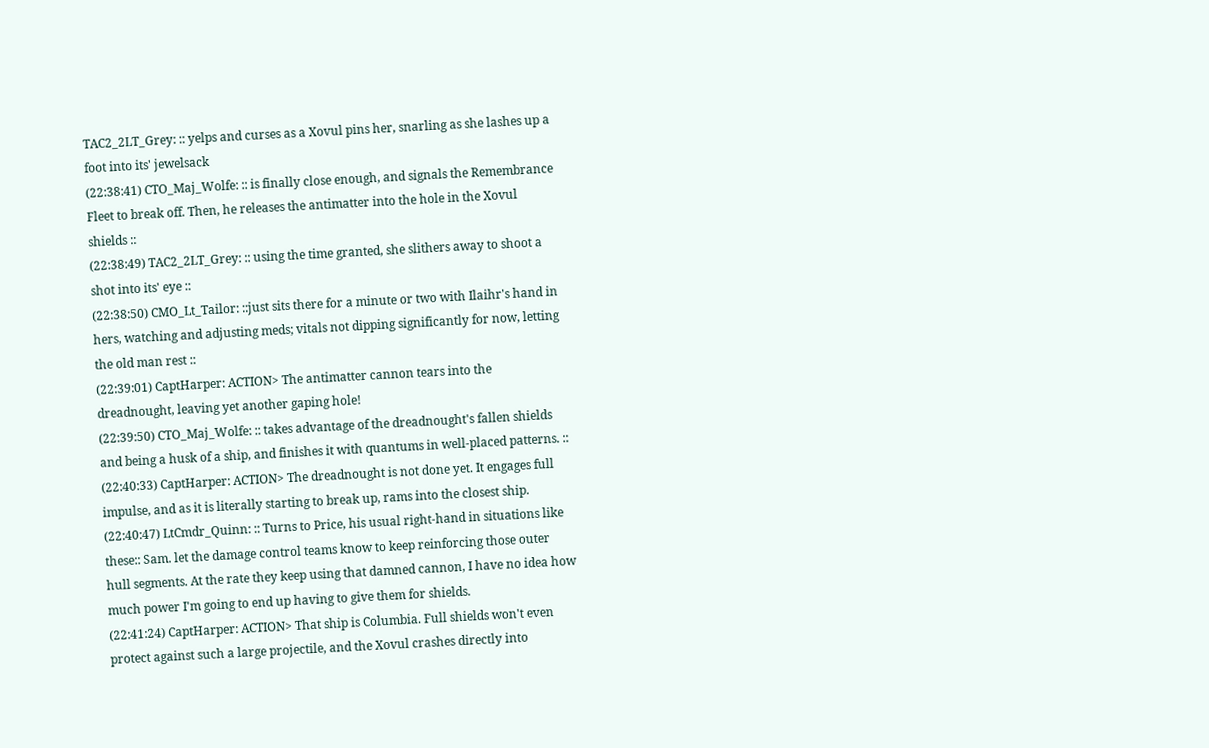TAC2_2LT_Grey: :: yelps and curses as a Xovul pins her, snarling as she lashes up a foot into its' jewelsack
(22:38:41) CTO_Maj_Wolfe: :: is finally close enough, and signals the Remembrance Fleet to break off. Then, he releases the antimatter into the hole in the Xovul shields ::
(22:38:49) TAC2_2LT_Grey: :: using the time granted, she slithers away to shoot a shot into its' eye ::
(22:38:50) CMO_Lt_Tailor: ::just sits there for a minute or two with Ilaihr's hand in hers, watching and adjusting meds; vitals not dipping significantly for now, letting the old man rest ::
(22:39:01) CaptHarper: ACTION> The antimatter cannon tears into the dreadnought, leaving yet another gaping hole!
(22:39:50) CTO_Maj_Wolfe: :: takes advantage of the dreadnought's fallen shields and being a husk of a ship, and finishes it with quantums in well-placed patterns. ::
(22:40:33) CaptHarper: ACTION> The dreadnought is not done yet. It engages full impulse, and as it is literally starting to break up, rams into the closest ship.
(22:40:47) LtCmdr_Quinn: :: Turns to Price, his usual right-hand in situations like these:: Sam. let the damage control teams know to keep reinforcing those outer hull segments. At the rate they keep using that damned cannon, I have no idea how much power I'm going to end up having to give them for shields.
(22:41:24) CaptHarper: ACTION> That ship is Columbia. Full shields won't even protect against such a large projectile, and the Xovul crashes directly into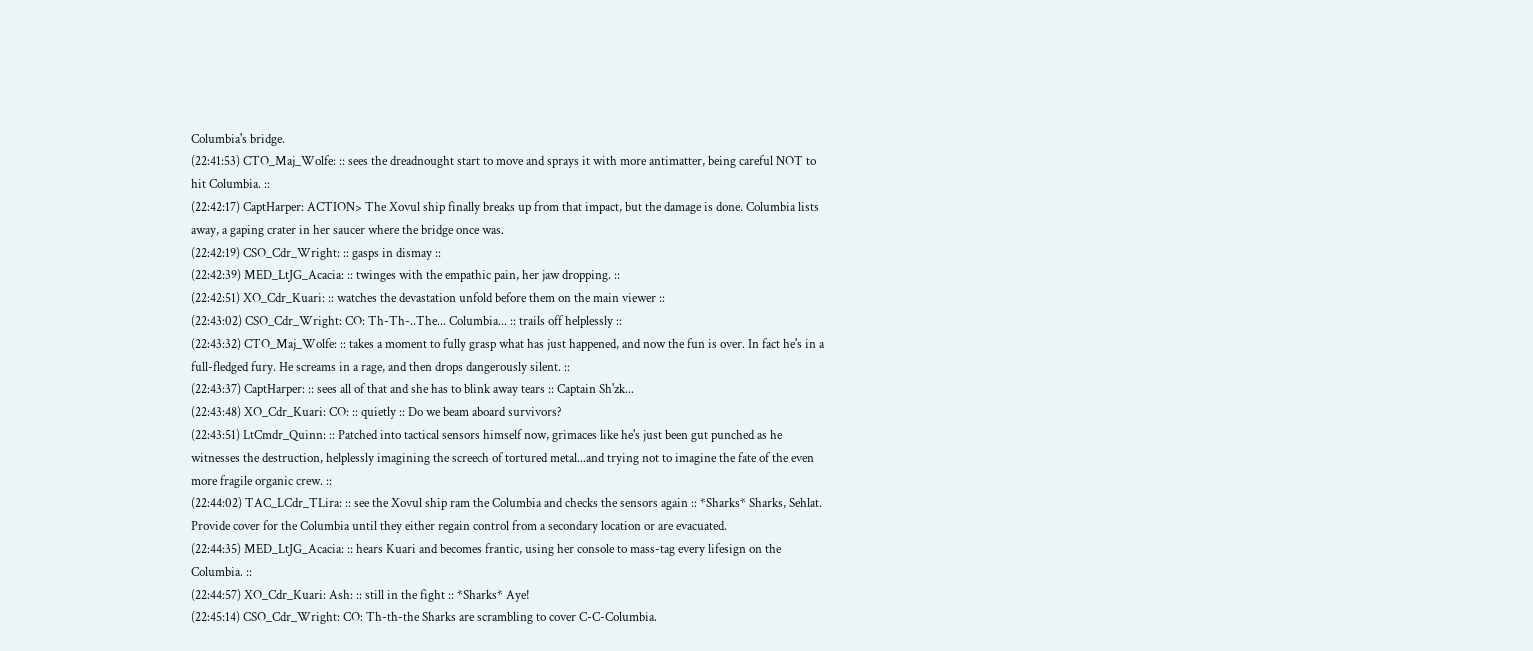Columbia's bridge.
(22:41:53) CTO_Maj_Wolfe: :: sees the dreadnought start to move and sprays it with more antimatter, being careful NOT to hit Columbia. ::
(22:42:17) CaptHarper: ACTION> The Xovul ship finally breaks up from that impact, but the damage is done. Columbia lists away, a gaping crater in her saucer where the bridge once was.
(22:42:19) CSO_Cdr_Wright: :: gasps in dismay ::
(22:42:39) MED_LtJG_Acacia: :: twinges with the empathic pain, her jaw dropping. ::
(22:42:51) XO_Cdr_Kuari: :: watches the devastation unfold before them on the main viewer ::
(22:43:02) CSO_Cdr_Wright: CO: Th-Th-..The... Columbia... :: trails off helplessly ::
(22:43:32) CTO_Maj_Wolfe: :: takes a moment to fully grasp what has just happened, and now the fun is over. In fact he's in a full-fledged fury. He screams in a rage, and then drops dangerously silent. ::
(22:43:37) CaptHarper: :: sees all of that and she has to blink away tears :: Captain Sh'zk...
(22:43:48) XO_Cdr_Kuari: CO: :: quietly :: Do we beam aboard survivors?
(22:43:51) LtCmdr_Quinn: :: Patched into tactical sensors himself now, grimaces like he's just been gut punched as he witnesses the destruction, helplessly imagining the screech of tortured metal...and trying not to imagine the fate of the even more fragile organic crew. ::
(22:44:02) TAC_LCdr_TLira: :: see the Xovul ship ram the Columbia and checks the sensors again :: *Sharks* Sharks, Sehlat. Provide cover for the Columbia until they either regain control from a secondary location or are evacuated.
(22:44:35) MED_LtJG_Acacia: :: hears Kuari and becomes frantic, using her console to mass-tag every lifesign on the Columbia. ::
(22:44:57) XO_Cdr_Kuari: Ash: :: still in the fight :: *Sharks* Aye!
(22:45:14) CSO_Cdr_Wright: CO: Th-th-the Sharks are scrambling to cover C-C-Columbia.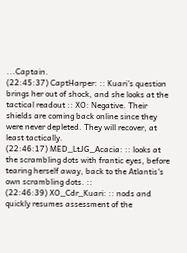...Captain.
(22:45:37) CaptHarper: :: Kuari's question brings her out of shock, and she looks at the tactical readout :: XO: Negative. Their shields are coming back online since they were never depleted. They will recover, at least tactically.
(22:46:17) MED_LtJG_Acacia: :: looks at the scrambling dots with frantic eyes, before tearing herself away, back to the Atlantis's own scrambling dots. ::
(22:46:39) XO_Cdr_Kuari: :: nods and quickly resumes assessment of the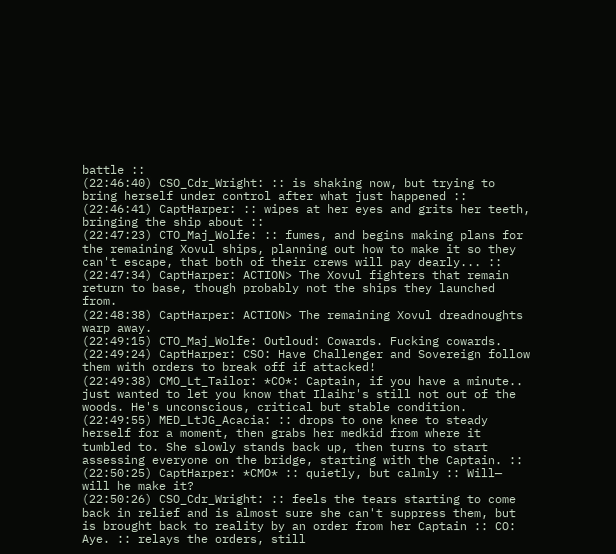battle ::
(22:46:40) CSO_Cdr_Wright: :: is shaking now, but trying to bring herself under control after what just happened ::
(22:46:41) CaptHarper: :: wipes at her eyes and grits her teeth, bringing the ship about ::
(22:47:23) CTO_Maj_Wolfe: :: fumes, and begins making plans for the remaining Xovul ships, planning out how to make it so they can't escape, that both of their crews will pay dearly... ::
(22:47:34) CaptHarper: ACTION> The Xovul fighters that remain return to base, though probably not the ships they launched from.
(22:48:38) CaptHarper: ACTION> The remaining Xovul dreadnoughts warp away.
(22:49:15) CTO_Maj_Wolfe: Outloud: Cowards. Fucking cowards.
(22:49:24) CaptHarper: CSO: Have Challenger and Sovereign follow them with orders to break off if attacked!
(22:49:38) CMO_Lt_Tailor: *CO*: Captain, if you have a minute.. just wanted to let you know that Ilaihr's still not out of the woods. He's unconscious, critical but stable condition.
(22:49:55) MED_LtJG_Acacia: :: drops to one knee to steady herself for a moment, then grabs her medkid from where it tumbled to. She slowly stands back up, then turns to start assessing everyone on the bridge, starting with the Captain. ::
(22:50:25) CaptHarper: *CMO* :: quietly, but calmly :: Will— will he make it?
(22:50:26) CSO_Cdr_Wright: :: feels the tears starting to come back in relief and is almost sure she can't suppress them, but is brought back to reality by an order from her Captain :: CO: Aye. :: relays the orders, still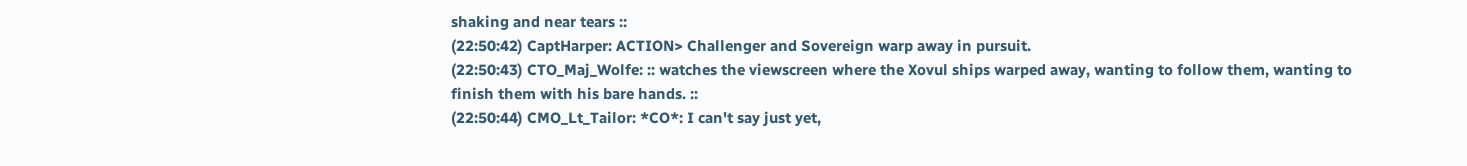shaking and near tears ::
(22:50:42) CaptHarper: ACTION> Challenger and Sovereign warp away in pursuit.
(22:50:43) CTO_Maj_Wolfe: :: watches the viewscreen where the Xovul ships warped away, wanting to follow them, wanting to finish them with his bare hands. ::
(22:50:44) CMO_Lt_Tailor: *CO*: I can't say just yet,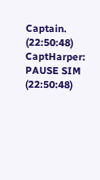Captain.
(22:50:48) CaptHarper: PAUSE SIM
(22:50:48)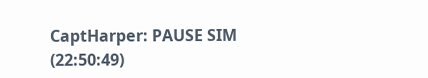CaptHarper: PAUSE SIM
(22:50:49)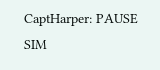CaptHarper: PAUSE SIM